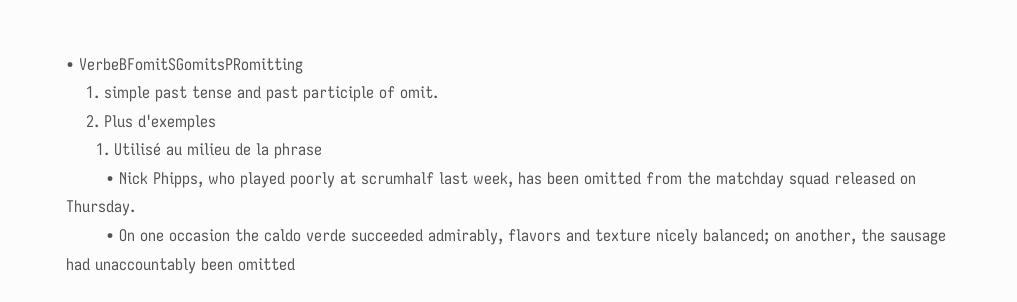• VerbeBFomitSGomitsPRomitting
    1. simple past tense and past participle of omit.
    2. Plus d'exemples
      1. Utilisé au milieu de la phrase
        • Nick Phipps, who played poorly at scrumhalf last week, has been omitted from the matchday squad released on Thursday.
        • On one occasion the caldo verde succeeded admirably, flavors and texture nicely balanced; on another, the sausage had unaccountably been omitted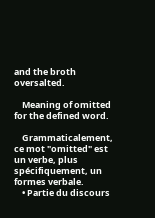and the broth oversalted.

    Meaning of omitted for the defined word.

    Grammaticalement, ce mot "omitted" est un verbe, plus spécifiquement, un formes verbale.
    • Partie du discours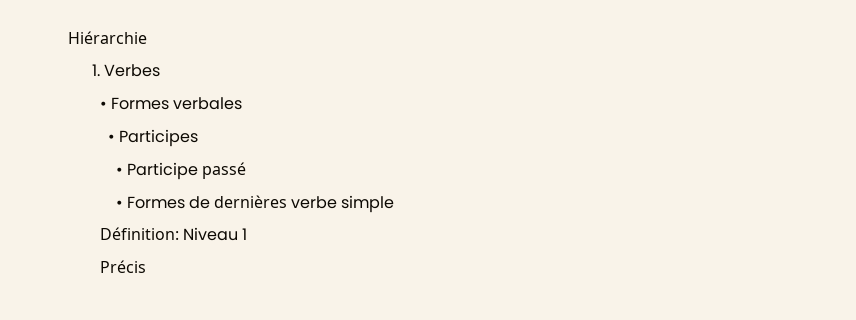Hiérarchie
      1. Verbes
        • Formes verbales
          • Participes
            • Participe passé
            • Formes de dernières verbe simple
        Définition: Niveau 1
        Précis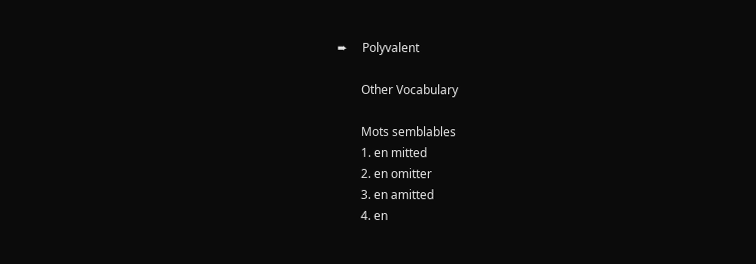➨     Polyvalent

        Other Vocabulary

        Mots semblables
        1. en mitted
        2. en omitter
        3. en amitted
        4. en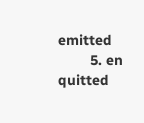emitted
        5. en quitted